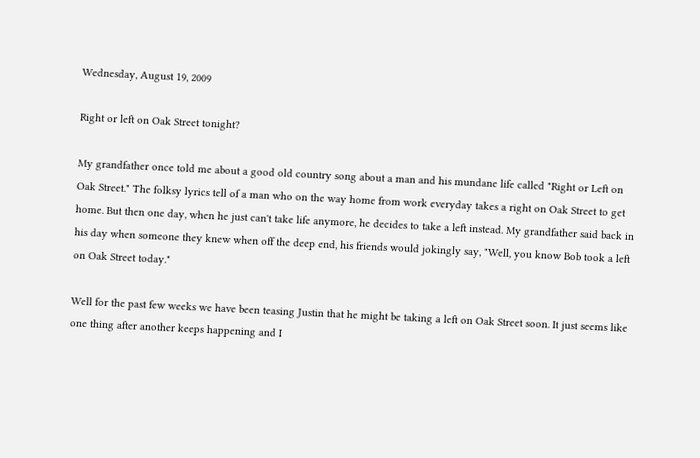Wednesday, August 19, 2009

Right or left on Oak Street tonight?

My grandfather once told me about a good old country song about a man and his mundane life called "Right or Left on Oak Street." The folksy lyrics tell of a man who on the way home from work everyday takes a right on Oak Street to get home. But then one day, when he just can't take life anymore, he decides to take a left instead. My grandfather said back in his day when someone they knew when off the deep end, his friends would jokingly say, "Well, you know Bob took a left on Oak Street today."

Well for the past few weeks we have been teasing Justin that he might be taking a left on Oak Street soon. It just seems like one thing after another keeps happening and I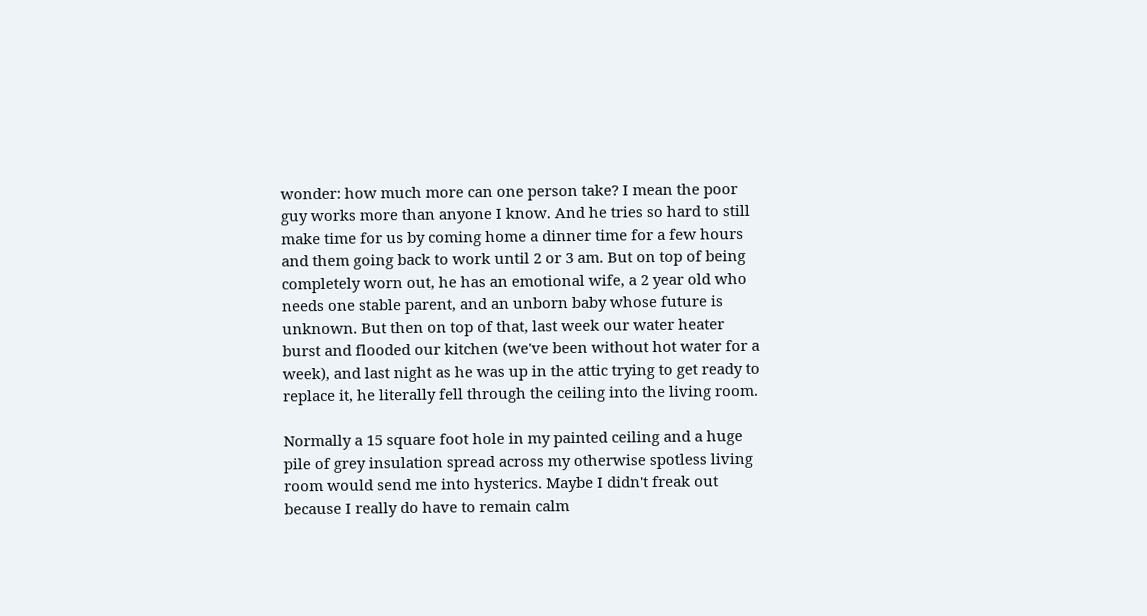wonder: how much more can one person take? I mean the poor guy works more than anyone I know. And he tries so hard to still make time for us by coming home a dinner time for a few hours and them going back to work until 2 or 3 am. But on top of being completely worn out, he has an emotional wife, a 2 year old who needs one stable parent, and an unborn baby whose future is unknown. But then on top of that, last week our water heater burst and flooded our kitchen (we've been without hot water for a week), and last night as he was up in the attic trying to get ready to replace it, he literally fell through the ceiling into the living room.

Normally a 15 square foot hole in my painted ceiling and a huge pile of grey insulation spread across my otherwise spotless living room would send me into hysterics. Maybe I didn't freak out because I really do have to remain calm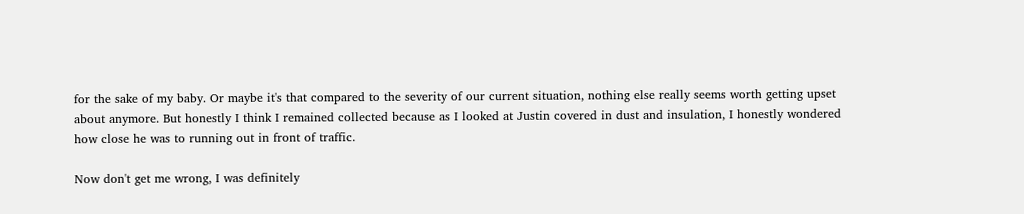for the sake of my baby. Or maybe it's that compared to the severity of our current situation, nothing else really seems worth getting upset about anymore. But honestly I think I remained collected because as I looked at Justin covered in dust and insulation, I honestly wondered how close he was to running out in front of traffic.

Now don't get me wrong, I was definitely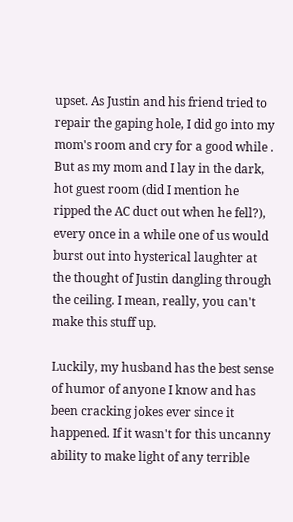upset. As Justin and his friend tried to repair the gaping hole, I did go into my mom's room and cry for a good while . But as my mom and I lay in the dark, hot guest room (did I mention he ripped the AC duct out when he fell?), every once in a while one of us would burst out into hysterical laughter at the thought of Justin dangling through the ceiling. I mean, really, you can't make this stuff up.

Luckily, my husband has the best sense of humor of anyone I know and has been cracking jokes ever since it happened. If it wasn't for this uncanny ability to make light of any terrible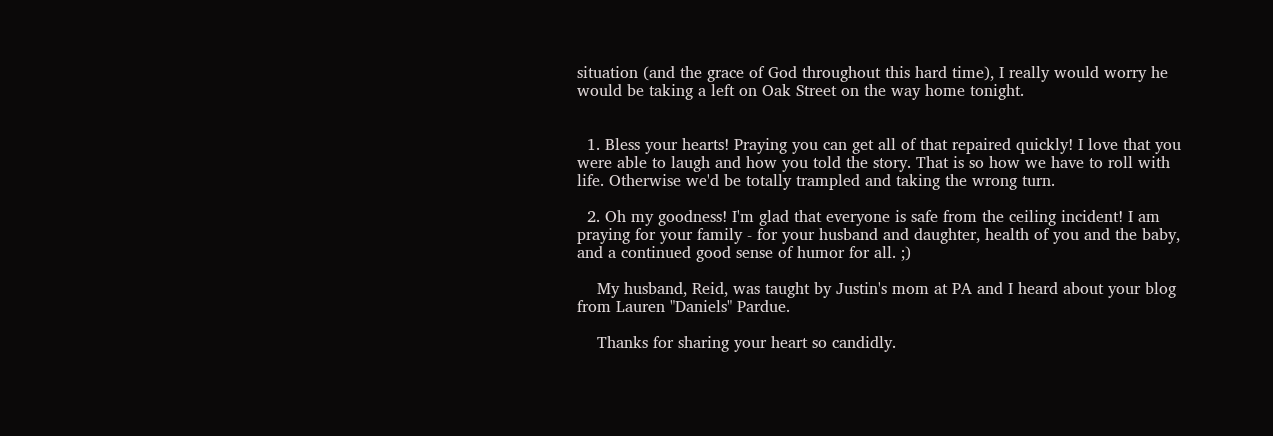situation (and the grace of God throughout this hard time), I really would worry he would be taking a left on Oak Street on the way home tonight.


  1. Bless your hearts! Praying you can get all of that repaired quickly! I love that you were able to laugh and how you told the story. That is so how we have to roll with life. Otherwise we'd be totally trampled and taking the wrong turn.

  2. Oh my goodness! I'm glad that everyone is safe from the ceiling incident! I am praying for your family - for your husband and daughter, health of you and the baby, and a continued good sense of humor for all. ;)

    My husband, Reid, was taught by Justin's mom at PA and I heard about your blog from Lauren "Daniels" Pardue.

    Thanks for sharing your heart so candidly.